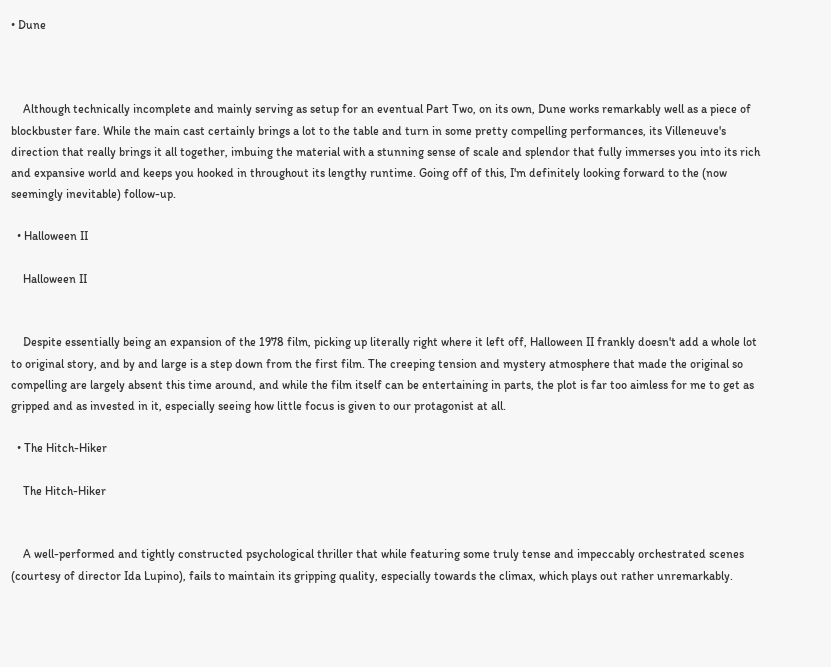• Dune



    Although technically incomplete and mainly serving as setup for an eventual Part Two, on its own, Dune works remarkably well as a piece of blockbuster fare. While the main cast certainly brings a lot to the table and turn in some pretty compelling performances, its Villeneuve's direction that really brings it all together, imbuing the material with a stunning sense of scale and splendor that fully immerses you into its rich and expansive world and keeps you hooked in throughout its lengthy runtime. Going off of this, I'm definitely looking forward to the (now seemingly inevitable) follow-up.

  • Halloween II

    Halloween II


    Despite essentially being an expansion of the 1978 film, picking up literally right where it left off, Halloween II frankly doesn't add a whole lot to original story, and by and large is a step down from the first film. The creeping tension and mystery atmosphere that made the original so compelling are largely absent this time around, and while the film itself can be entertaining in parts, the plot is far too aimless for me to get as gripped and as invested in it, especially seeing how little focus is given to our protagonist at all.

  • The Hitch-Hiker

    The Hitch-Hiker


    A well-performed and tightly constructed psychological thriller that while featuring some truly tense and impeccably orchestrated scenes (courtesy of director Ida Lupino), fails to maintain its gripping quality, especially towards the climax, which plays out rather unremarkably.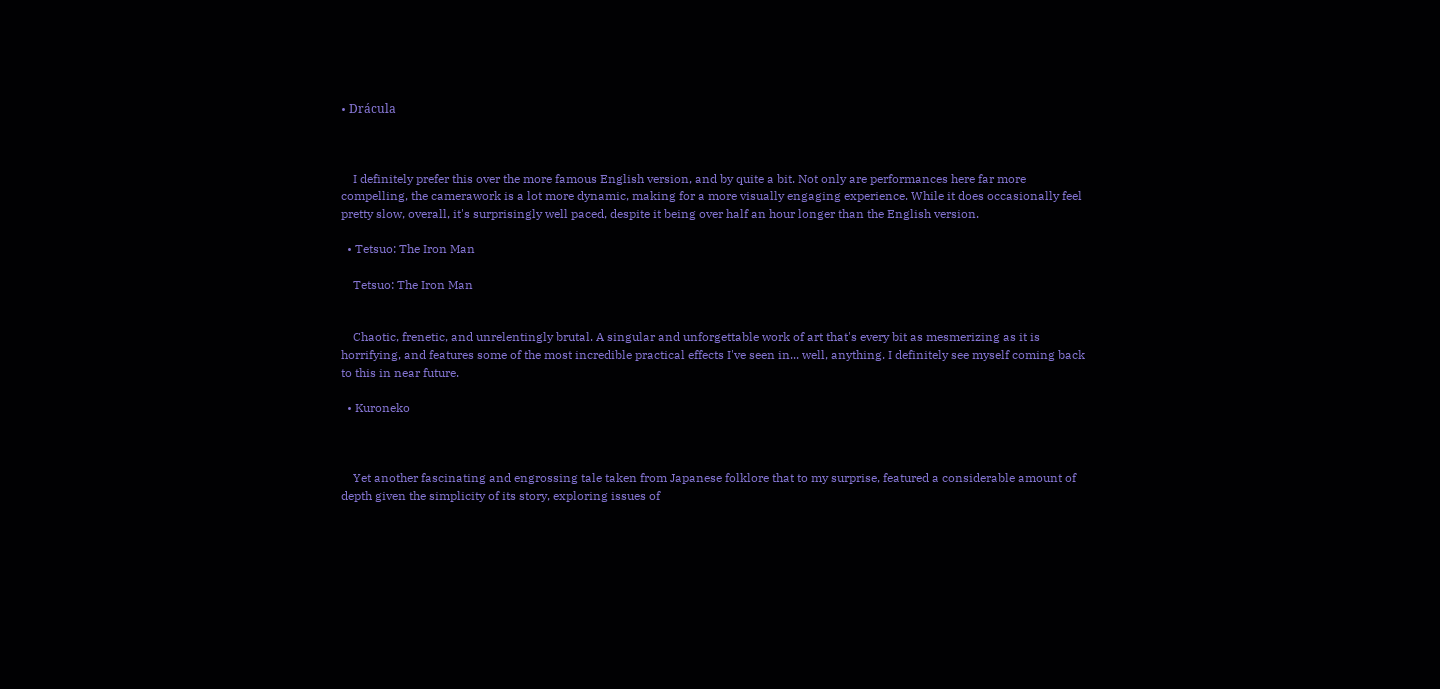• Drácula



    I definitely prefer this over the more famous English version, and by quite a bit. Not only are performances here far more compelling, the camerawork is a lot more dynamic, making for a more visually engaging experience. While it does occasionally feel pretty slow, overall, it's surprisingly well paced, despite it being over half an hour longer than the English version.

  • Tetsuo: The Iron Man

    Tetsuo: The Iron Man


    Chaotic, frenetic, and unrelentingly brutal. A singular and unforgettable work of art that's every bit as mesmerizing as it is horrifying, and features some of the most incredible practical effects I've seen in... well, anything. I definitely see myself coming back to this in near future.

  • Kuroneko



    Yet another fascinating and engrossing tale taken from Japanese folklore that to my surprise, featured a considerable amount of depth given the simplicity of its story, exploring issues of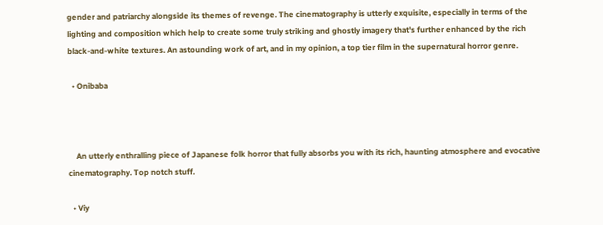gender and patriarchy alongside its themes of revenge. The cinematography is utterly exquisite, especially in terms of the lighting and composition which help to create some truly striking and ghostly imagery that's further enhanced by the rich black-and-white textures. An astounding work of art, and in my opinion, a top tier film in the supernatural horror genre.

  • Onibaba



    An utterly enthralling piece of Japanese folk horror that fully absorbs you with its rich, haunting atmosphere and evocative cinematography. Top notch stuff.

  • Viy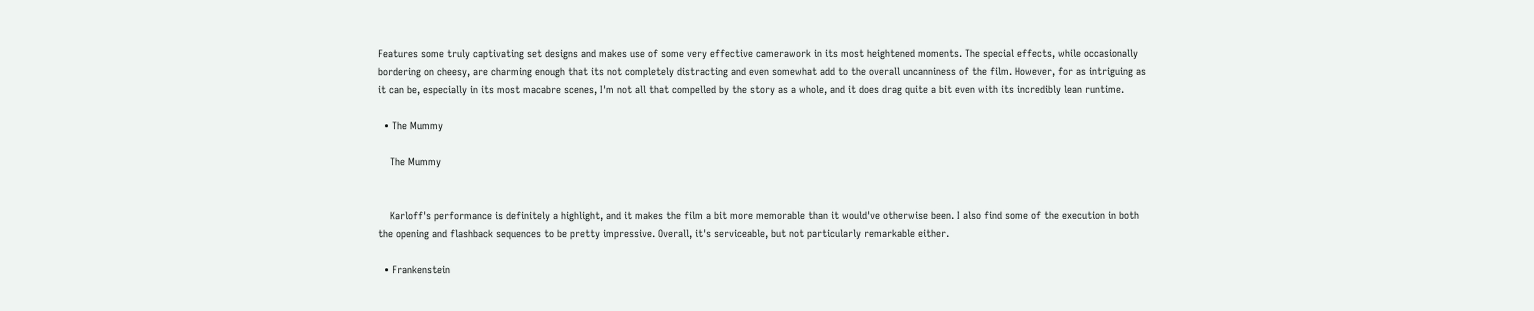Features some truly captivating set designs and makes use of some very effective camerawork in its most heightened moments. The special effects, while occasionally bordering on cheesy, are charming enough that its not completely distracting and even somewhat add to the overall uncanniness of the film. However, for as intriguing as it can be, especially in its most macabre scenes, I'm not all that compelled by the story as a whole, and it does drag quite a bit even with its incredibly lean runtime.

  • The Mummy

    The Mummy


    Karloff's performance is definitely a highlight, and it makes the film a bit more memorable than it would've otherwise been. I also find some of the execution in both the opening and flashback sequences to be pretty impressive. Overall, it's serviceable, but not particularly remarkable either.

  • Frankenstein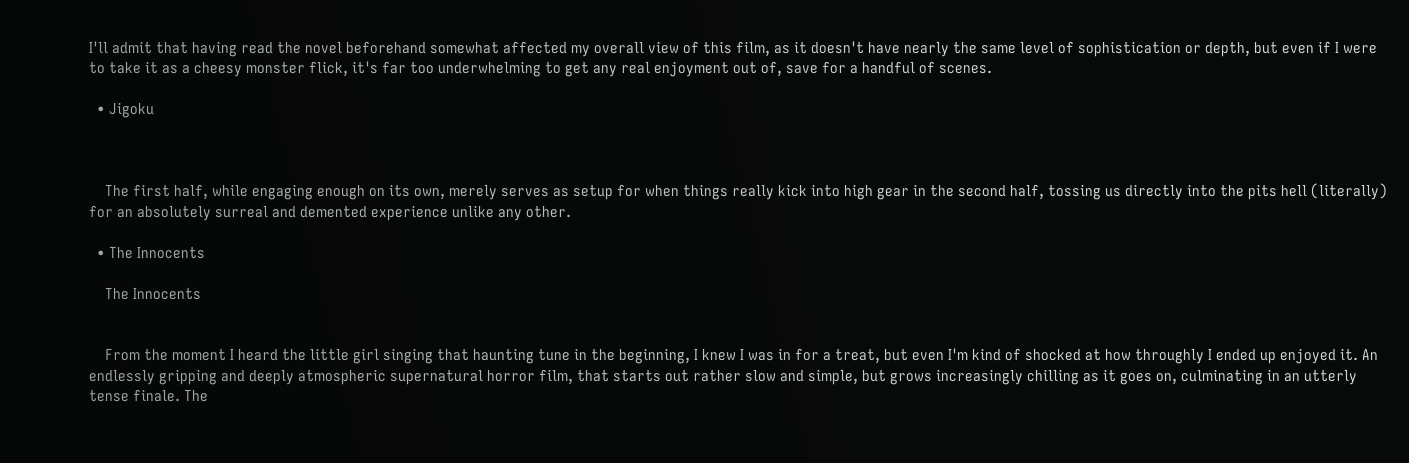I'll admit that having read the novel beforehand somewhat affected my overall view of this film, as it doesn't have nearly the same level of sophistication or depth, but even if I were to take it as a cheesy monster flick, it's far too underwhelming to get any real enjoyment out of, save for a handful of scenes.

  • Jigoku



    The first half, while engaging enough on its own, merely serves as setup for when things really kick into high gear in the second half, tossing us directly into the pits hell (literally) for an absolutely surreal and demented experience unlike any other.

  • The Innocents

    The Innocents


    From the moment I heard the little girl singing that haunting tune in the beginning, I knew I was in for a treat, but even I'm kind of shocked at how throughly I ended up enjoyed it. An endlessly gripping and deeply atmospheric supernatural horror film, that starts out rather slow and simple, but grows increasingly chilling as it goes on, culminating in an utterly tense finale. The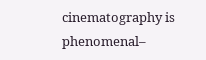cinematography is phenomenal–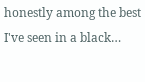honestly among the best I've seen in a black…